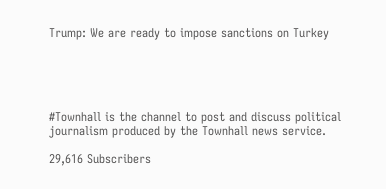Trump: We are ready to impose sanctions on Turkey





#Townhall is the channel to post and discuss political journalism produced by the Townhall news service.

29,616 Subscribers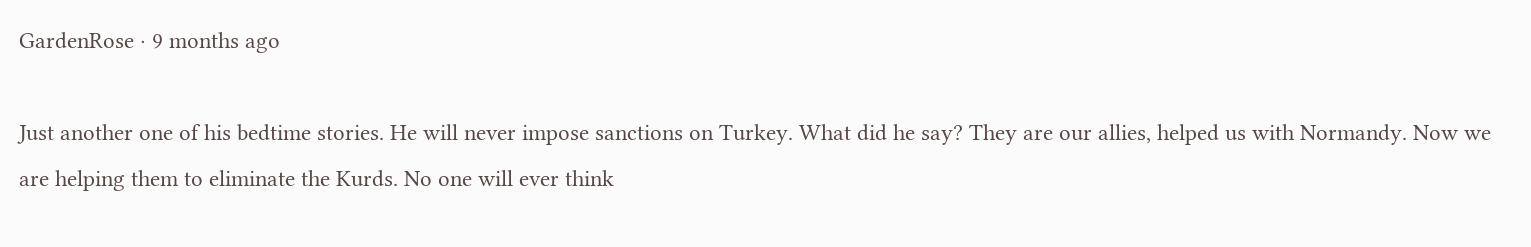GardenRose · 9 months ago

Just another one of his bedtime stories. He will never impose sanctions on Turkey. What did he say? They are our allies, helped us with Normandy. Now we are helping them to eliminate the Kurds. No one will ever think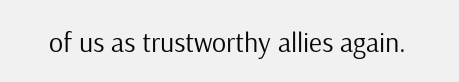of us as trustworthy allies again.